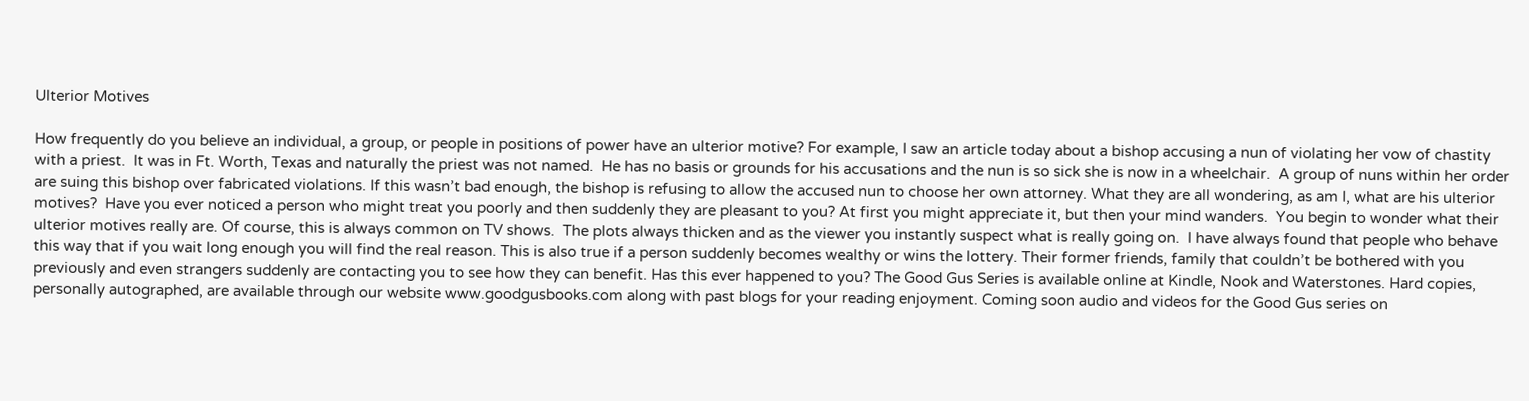Ulterior Motives

How frequently do you believe an individual, a group, or people in positions of power have an ulterior motive? For example, I saw an article today about a bishop accusing a nun of violating her vow of chastity with a priest.  It was in Ft. Worth, Texas and naturally the priest was not named.  He has no basis or grounds for his accusations and the nun is so sick she is now in a wheelchair.  A group of nuns within her order are suing this bishop over fabricated violations. If this wasn’t bad enough, the bishop is refusing to allow the accused nun to choose her own attorney. What they are all wondering, as am I, what are his ulterior motives?  Have you ever noticed a person who might treat you poorly and then suddenly they are pleasant to you? At first you might appreciate it, but then your mind wanders.  You begin to wonder what their ulterior motives really are. Of course, this is always common on TV shows.  The plots always thicken and as the viewer you instantly suspect what is really going on.  I have always found that people who behave this way that if you wait long enough you will find the real reason. This is also true if a person suddenly becomes wealthy or wins the lottery. Their former friends, family that couldn’t be bothered with you previously and even strangers suddenly are contacting you to see how they can benefit. Has this ever happened to you? The Good Gus Series is available online at Kindle, Nook and Waterstones. Hard copies, personally autographed, are available through our website www.goodgusbooks.com along with past blogs for your reading enjoyment. Coming soon audio and videos for the Good Gus series on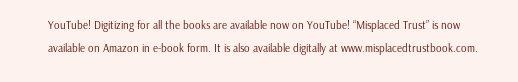YouTube! Digitizing for all the books are available now on YouTube! “Misplaced Trust” is now available on Amazon in e-book form. It is also available digitally at www.misplacedtrustbook.com.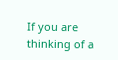If you are thinking of a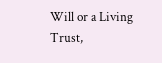Will or a Living Trust,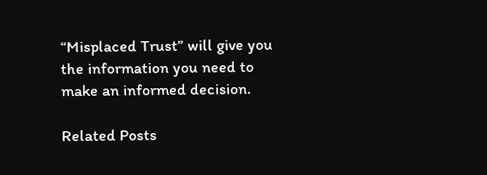“Misplaced Trust” will give you the information you need to make an informed decision.

Related Posts